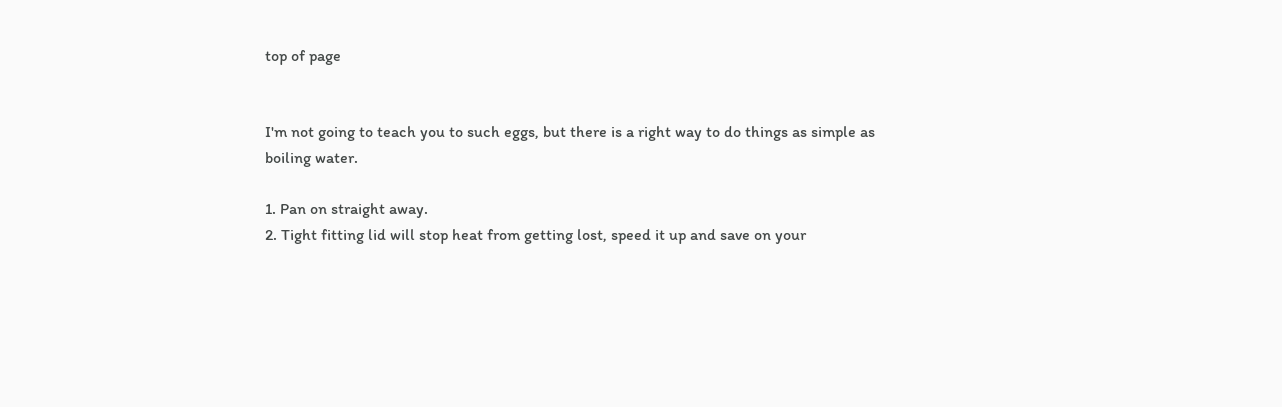top of page


I'm not going to teach you to such eggs, but there is a right way to do things as simple as boiling water.

1. Pan on straight away.
2. Tight fitting lid will stop heat from getting lost, speed it up and save on your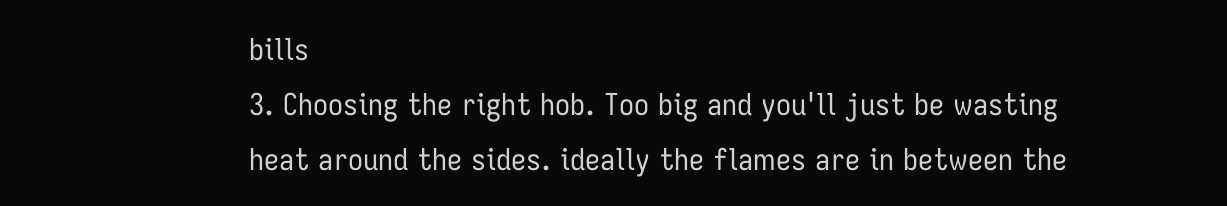bills
3. Choosing the right hob. Too big and you'll just be wasting heat around the sides. ideally the flames are in between the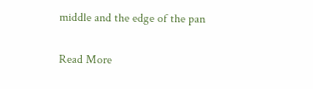middle and the edge of the pan

Read More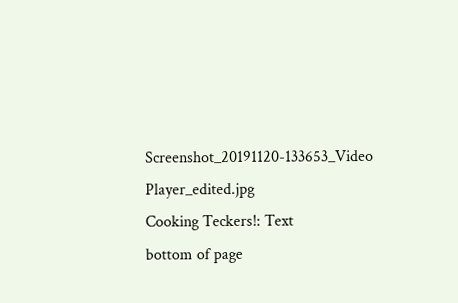Screenshot_20191120-133653_Video Player_edited.jpg
Cooking Teckers!: Text
bottom of page